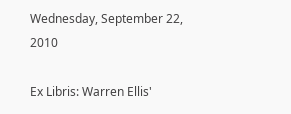Wednesday, September 22, 2010

Ex Libris: Warren Ellis'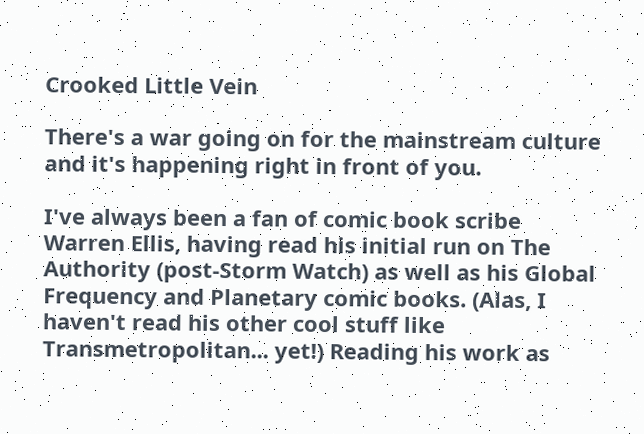Crooked Little Vein

There's a war going on for the mainstream culture and it's happening right in front of you.

I've always been a fan of comic book scribe Warren Ellis, having read his initial run on The Authority (post-Storm Watch) as well as his Global Frequency and Planetary comic books. (Alas, I haven't read his other cool stuff like Transmetropolitan... yet!) Reading his work as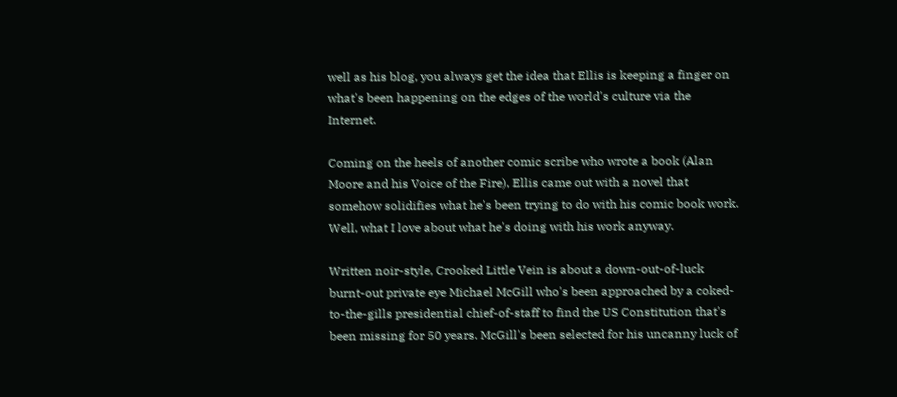well as his blog, you always get the idea that Ellis is keeping a finger on what's been happening on the edges of the world's culture via the Internet.

Coming on the heels of another comic scribe who wrote a book (Alan Moore and his Voice of the Fire), Ellis came out with a novel that somehow solidifies what he's been trying to do with his comic book work. Well, what I love about what he's doing with his work anyway.

Written noir-style, Crooked Little Vein is about a down-out-of-luck burnt-out private eye Michael McGill who's been approached by a coked-to-the-gills presidential chief-of-staff to find the US Constitution that's been missing for 50 years. McGill's been selected for his uncanny luck of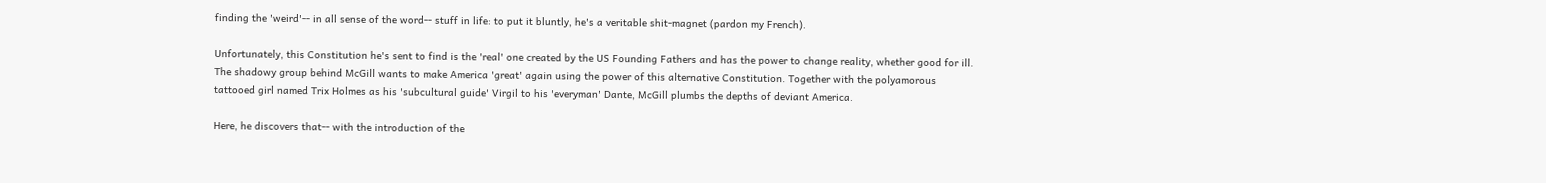finding the 'weird'-- in all sense of the word-- stuff in life: to put it bluntly, he's a veritable shit-magnet (pardon my French).

Unfortunately, this Constitution he's sent to find is the 'real' one created by the US Founding Fathers and has the power to change reality, whether good for ill. The shadowy group behind McGill wants to make America 'great' again using the power of this alternative Constitution. Together with the polyamorous tattooed girl named Trix Holmes as his 'subcultural guide' Virgil to his 'everyman' Dante, McGill plumbs the depths of deviant America.

Here, he discovers that-- with the introduction of the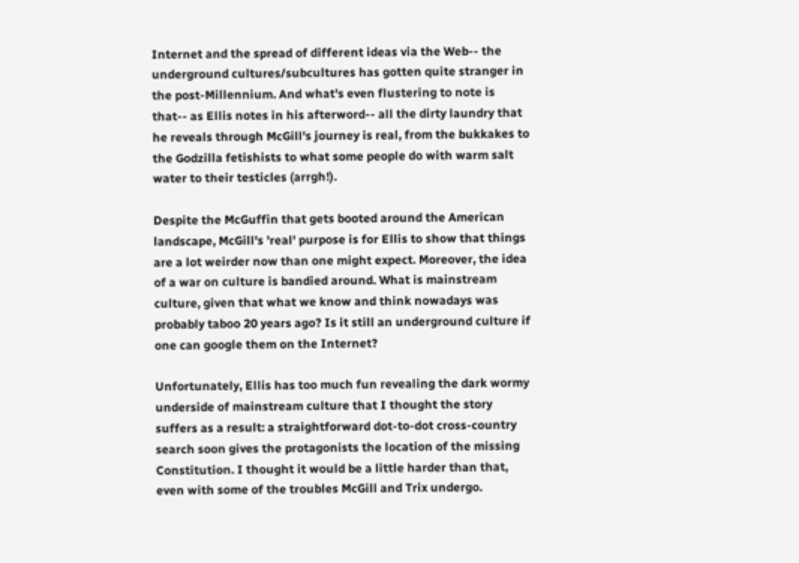Internet and the spread of different ideas via the Web-- the underground cultures/subcultures has gotten quite stranger in the post-Millennium. And what's even flustering to note is that-- as Ellis notes in his afterword-- all the dirty laundry that he reveals through McGill's journey is real, from the bukkakes to the Godzilla fetishists to what some people do with warm salt water to their testicles (arrgh!).

Despite the McGuffin that gets booted around the American landscape, McGill's 'real' purpose is for Ellis to show that things are a lot weirder now than one might expect. Moreover, the idea of a war on culture is bandied around. What is mainstream culture, given that what we know and think nowadays was probably taboo 20 years ago? Is it still an underground culture if one can google them on the Internet?

Unfortunately, Ellis has too much fun revealing the dark wormy underside of mainstream culture that I thought the story suffers as a result: a straightforward dot-to-dot cross-country search soon gives the protagonists the location of the missing Constitution. I thought it would be a little harder than that, even with some of the troubles McGill and Trix undergo.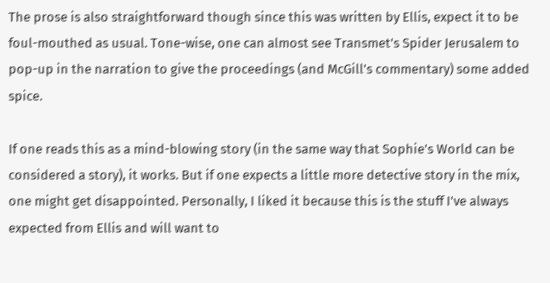The prose is also straightforward though since this was written by Ellis, expect it to be foul-mouthed as usual. Tone-wise, one can almost see Transmet's Spider Jerusalem to pop-up in the narration to give the proceedings (and McGill's commentary) some added spice.

If one reads this as a mind-blowing story (in the same way that Sophie's World can be considered a story), it works. But if one expects a little more detective story in the mix, one might get disappointed. Personally, I liked it because this is the stuff I've always expected from Ellis and will want to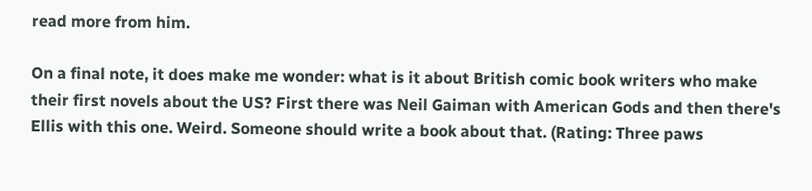read more from him.

On a final note, it does make me wonder: what is it about British comic book writers who make their first novels about the US? First there was Neil Gaiman with American Gods and then there's Ellis with this one. Weird. Someone should write a book about that. (Rating: Three paws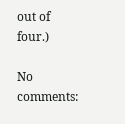out of four.)

No comments: